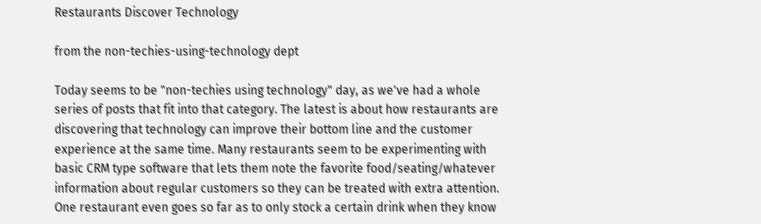Restaurants Discover Technology

from the non-techies-using-technology dept

Today seems to be "non-techies using technology" day, as we've had a whole series of posts that fit into that category. The latest is about how restaurants are discovering that technology can improve their bottom line and the customer experience at the same time. Many restaurants seem to be experimenting with basic CRM type software that lets them note the favorite food/seating/whatever information about regular customers so they can be treated with extra attention. One restaurant even goes so far as to only stock a certain drink when they know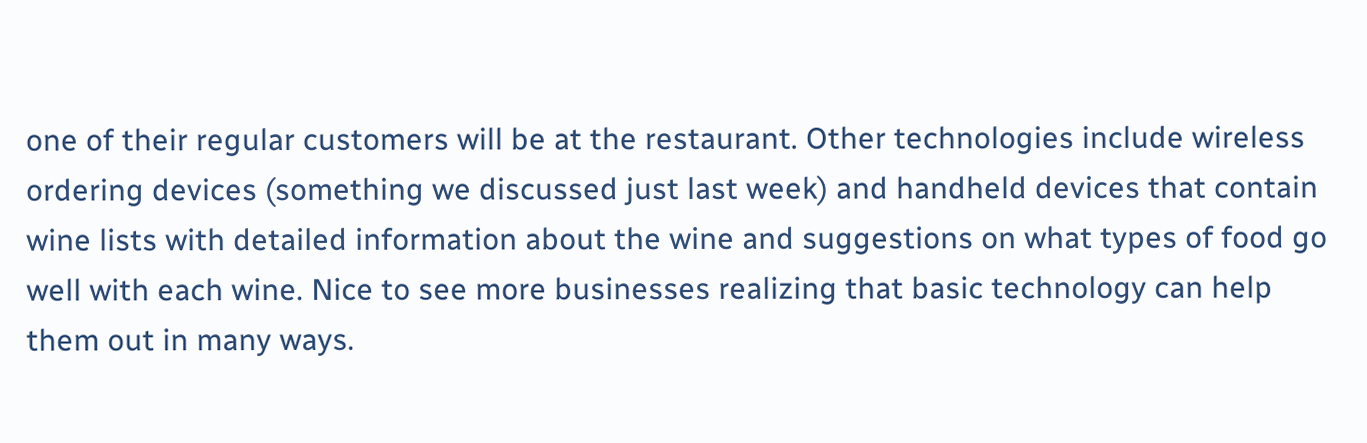one of their regular customers will be at the restaurant. Other technologies include wireless ordering devices (something we discussed just last week) and handheld devices that contain wine lists with detailed information about the wine and suggestions on what types of food go well with each wine. Nice to see more businesses realizing that basic technology can help them out in many ways.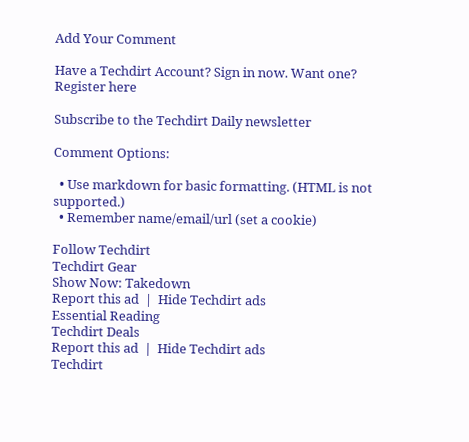Add Your Comment

Have a Techdirt Account? Sign in now. Want one? Register here

Subscribe to the Techdirt Daily newsletter

Comment Options:

  • Use markdown for basic formatting. (HTML is not supported.)
  • Remember name/email/url (set a cookie)

Follow Techdirt
Techdirt Gear
Show Now: Takedown
Report this ad  |  Hide Techdirt ads
Essential Reading
Techdirt Deals
Report this ad  |  Hide Techdirt ads
Techdirt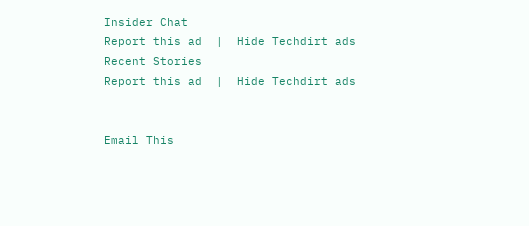Insider Chat
Report this ad  |  Hide Techdirt ads
Recent Stories
Report this ad  |  Hide Techdirt ads


Email This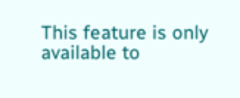This feature is only available to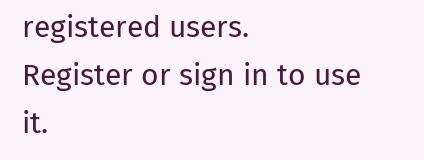registered users. Register or sign in to use it.